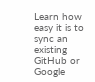Learn how easy it is to sync an existing GitHub or Google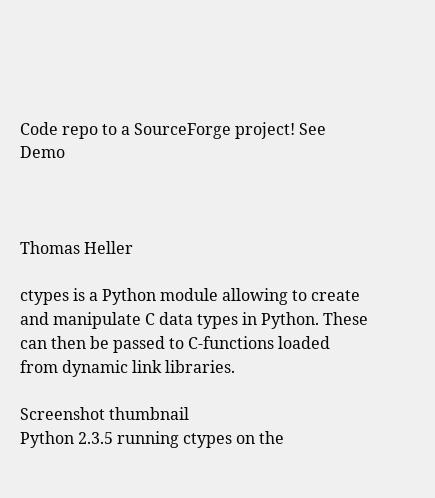Code repo to a SourceForge project! See Demo



Thomas Heller

ctypes is a Python module allowing to create and manipulate C data types in Python. These can then be passed to C-functions loaded from dynamic link libraries.

Screenshot thumbnail
Python 2.3.5 running ctypes on the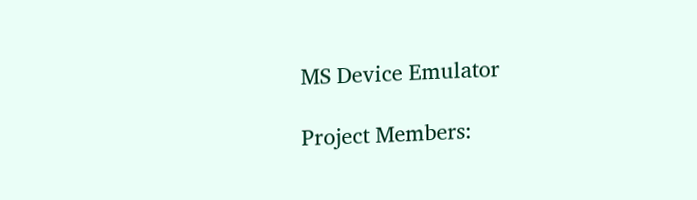MS Device Emulator

Project Members: